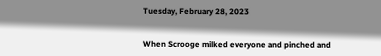Tuesday, February 28, 2023


When Scrooge milked everyone and pinched and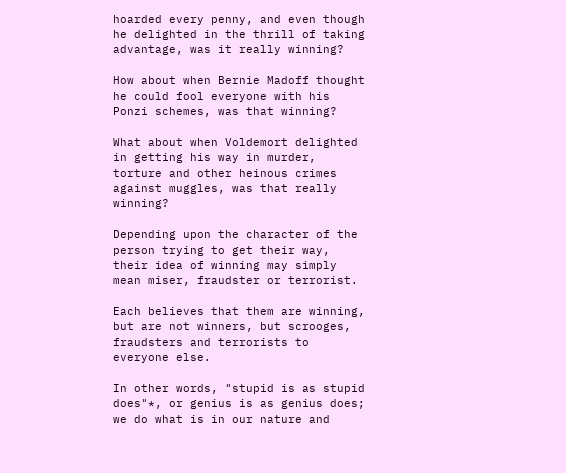hoarded every penny, and even though he delighted in the thrill of taking advantage, was it really winning?

How about when Bernie Madoff thought he could fool everyone with his Ponzi schemes, was that winning?

What about when Voldemort delighted in getting his way in murder, torture and other heinous crimes against muggles, was that really winning?

Depending upon the character of the person trying to get their way, their idea of winning may simply mean miser, fraudster or terrorist.

Each believes that them are winning, but are not winners, but scrooges, fraudsters and terrorists to everyone else.

In other words, "stupid is as stupid does"*, or genius is as genius does; we do what is in our nature and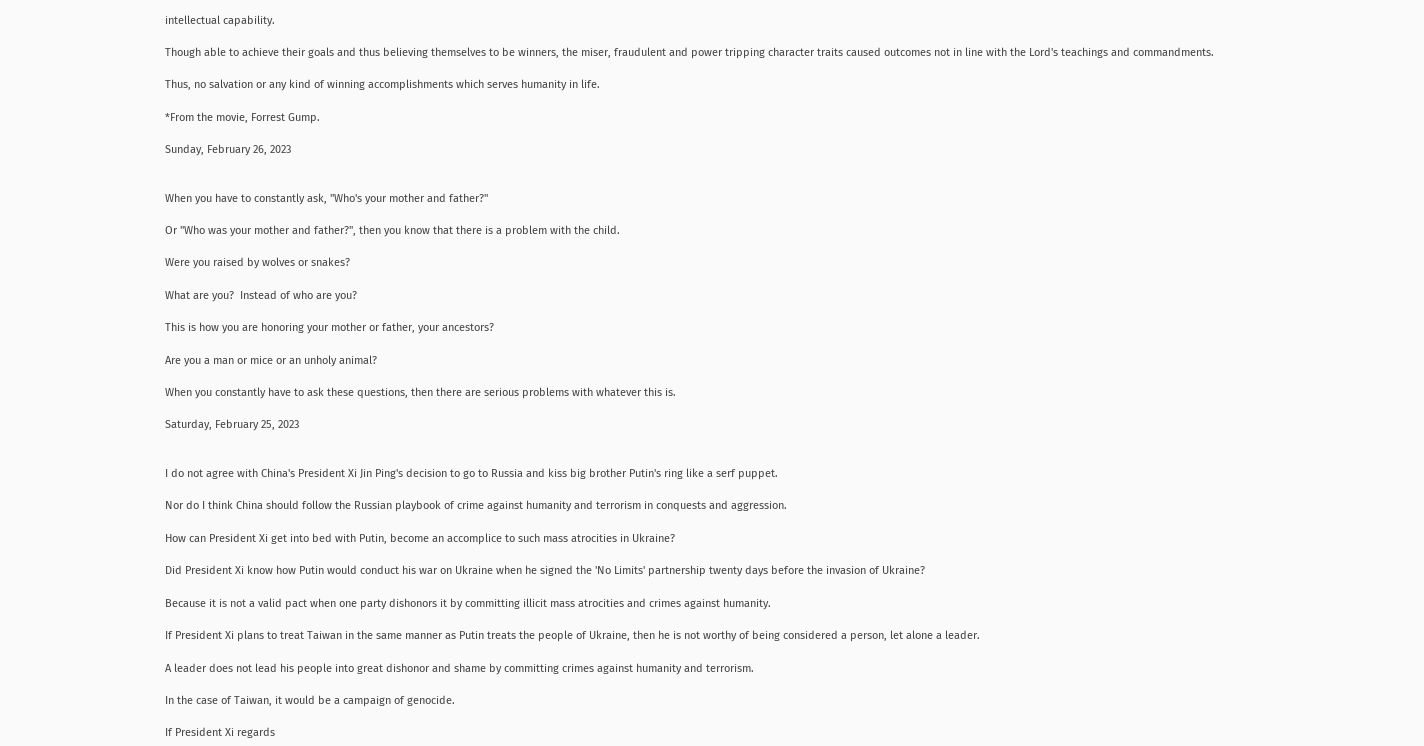intellectual capability.

Though able to achieve their goals and thus believing themselves to be winners, the miser, fraudulent and power tripping character traits caused outcomes not in line with the Lord's teachings and commandments.

Thus, no salvation or any kind of winning accomplishments which serves humanity in life.

*From the movie, Forrest Gump.

Sunday, February 26, 2023


When you have to constantly ask, "Who's your mother and father?"

Or "Who was your mother and father?", then you know that there is a problem with the child.

Were you raised by wolves or snakes?

What are you?  Instead of who are you?

This is how you are honoring your mother or father, your ancestors?

Are you a man or mice or an unholy animal?

When you constantly have to ask these questions, then there are serious problems with whatever this is.

Saturday, February 25, 2023


I do not agree with China's President Xi Jin Ping's decision to go to Russia and kiss big brother Putin's ring like a serf puppet.

Nor do I think China should follow the Russian playbook of crime against humanity and terrorism in conquests and aggression.

How can President Xi get into bed with Putin, become an accomplice to such mass atrocities in Ukraine?

Did President Xi know how Putin would conduct his war on Ukraine when he signed the 'No Limits' partnership twenty days before the invasion of Ukraine?

Because it is not a valid pact when one party dishonors it by committing illicit mass atrocities and crimes against humanity.

If President Xi plans to treat Taiwan in the same manner as Putin treats the people of Ukraine, then he is not worthy of being considered a person, let alone a leader.

A leader does not lead his people into great dishonor and shame by committing crimes against humanity and terrorism.

In the case of Taiwan, it would be a campaign of genocide.

If President Xi regards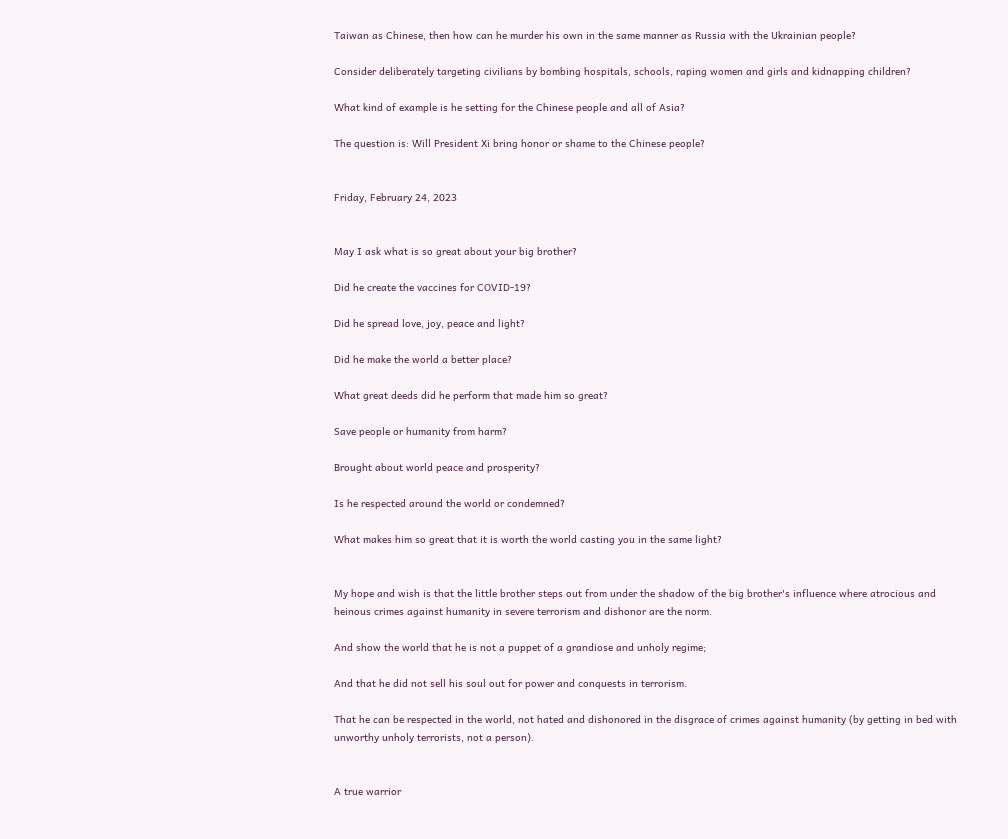Taiwan as Chinese, then how can he murder his own in the same manner as Russia with the Ukrainian people?

Consider deliberately targeting civilians by bombing hospitals, schools, raping women and girls and kidnapping children?

What kind of example is he setting for the Chinese people and all of Asia?

The question is: Will President Xi bring honor or shame to the Chinese people?


Friday, February 24, 2023


May I ask what is so great about your big brother?

Did he create the vaccines for COVID-19?

Did he spread love, joy, peace and light?

Did he make the world a better place?

What great deeds did he perform that made him so great?

Save people or humanity from harm?

Brought about world peace and prosperity?

Is he respected around the world or condemned?

What makes him so great that it is worth the world casting you in the same light?


My hope and wish is that the little brother steps out from under the shadow of the big brother's influence where atrocious and heinous crimes against humanity in severe terrorism and dishonor are the norm.

And show the world that he is not a puppet of a grandiose and unholy regime;

And that he did not sell his soul out for power and conquests in terrorism.

That he can be respected in the world, not hated and dishonored in the disgrace of crimes against humanity (by getting in bed with unworthy unholy terrorists, not a person).


A true warrior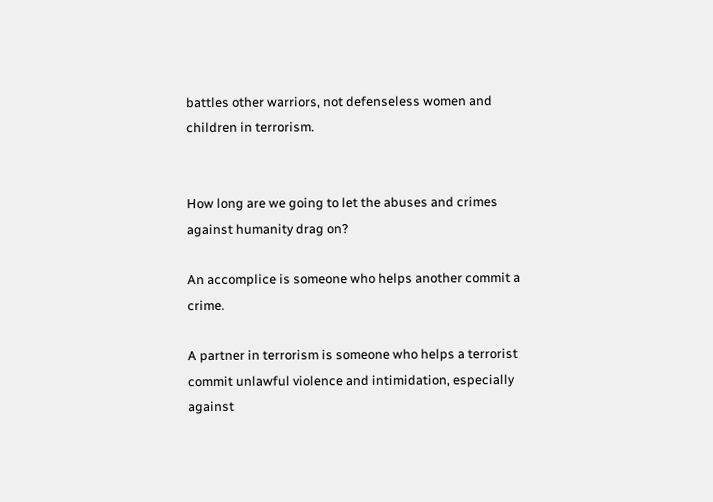battles other warriors, not defenseless women and children in terrorism.


How long are we going to let the abuses and crimes against humanity drag on?

An accomplice is someone who helps another commit a crime.

A partner in terrorism is someone who helps a terrorist commit unlawful violence and intimidation, especially against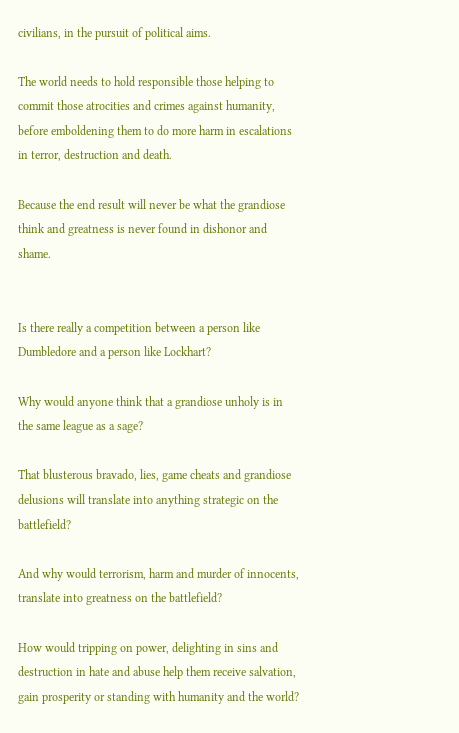civilians, in the pursuit of political aims.

The world needs to hold responsible those helping to commit those atrocities and crimes against humanity, before emboldening them to do more harm in escalations in terror, destruction and death.

Because the end result will never be what the grandiose think and greatness is never found in dishonor and shame.


Is there really a competition between a person like Dumbledore and a person like Lockhart?

Why would anyone think that a grandiose unholy is in the same league as a sage?

That blusterous bravado, lies, game cheats and grandiose delusions will translate into anything strategic on the battlefield?

And why would terrorism, harm and murder of innocents, translate into greatness on the battlefield?

How would tripping on power, delighting in sins and destruction in hate and abuse help them receive salvation, gain prosperity or standing with humanity and the world?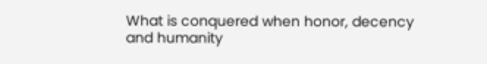What is conquered when honor, decency and humanity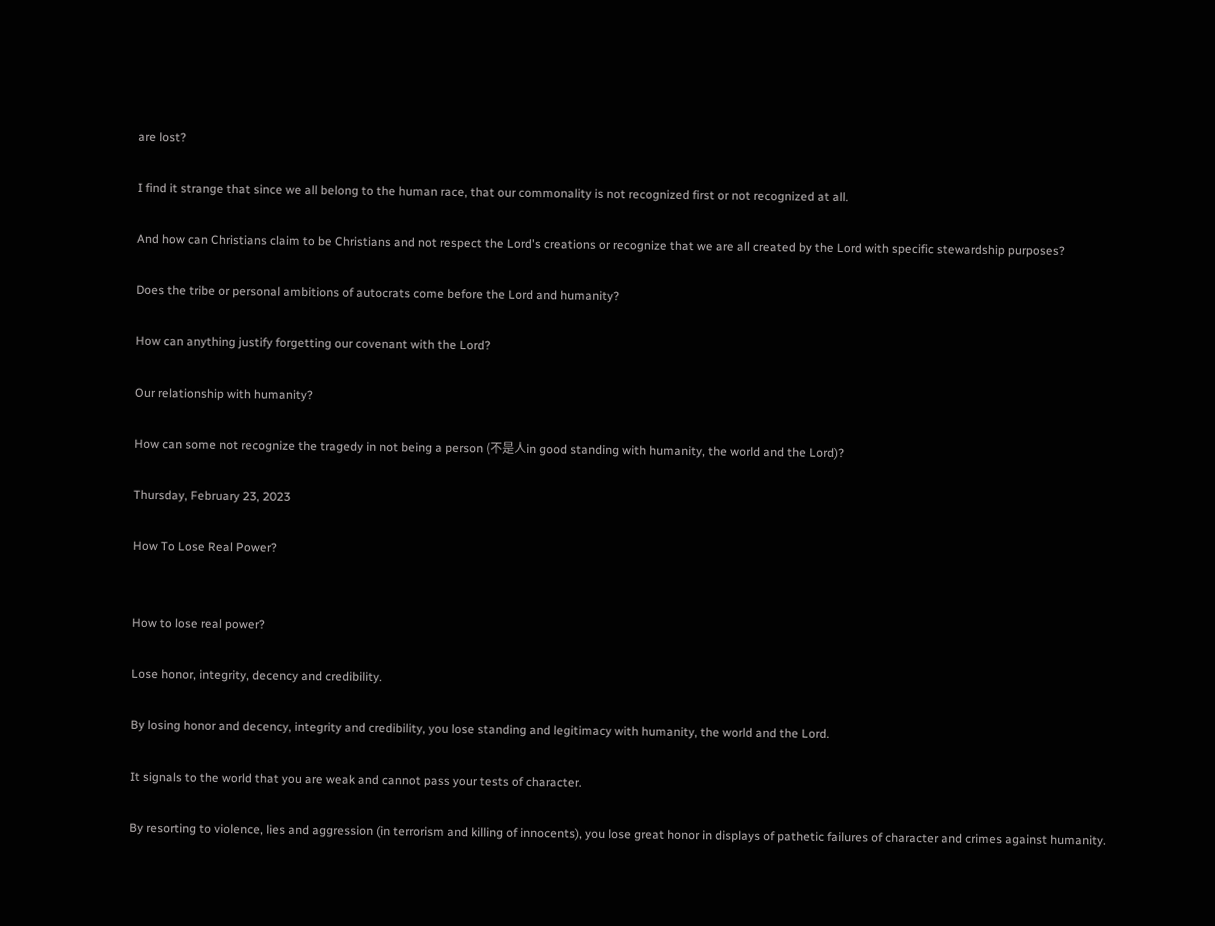are lost?

I find it strange that since we all belong to the human race, that our commonality is not recognized first or not recognized at all.

And how can Christians claim to be Christians and not respect the Lord's creations or recognize that we are all created by the Lord with specific stewardship purposes?

Does the tribe or personal ambitions of autocrats come before the Lord and humanity?

How can anything justify forgetting our covenant with the Lord?

Our relationship with humanity?

How can some not recognize the tragedy in not being a person (不是人in good standing with humanity, the world and the Lord)?

Thursday, February 23, 2023

How To Lose Real Power?


How to lose real power?

Lose honor, integrity, decency and credibility.

By losing honor and decency, integrity and credibility, you lose standing and legitimacy with humanity, the world and the Lord.

It signals to the world that you are weak and cannot pass your tests of character.

By resorting to violence, lies and aggression (in terrorism and killing of innocents), you lose great honor in displays of pathetic failures of character and crimes against humanity.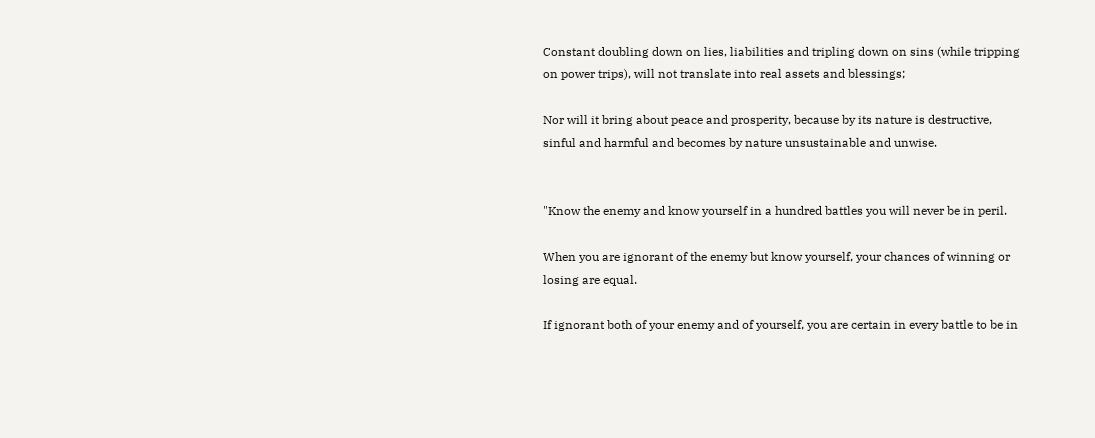Constant doubling down on lies, liabilities and tripling down on sins (while tripping on power trips), will not translate into real assets and blessings;

Nor will it bring about peace and prosperity, because by its nature is destructive, sinful and harmful and becomes by nature unsustainable and unwise.


"Know the enemy and know yourself in a hundred battles you will never be in peril.

When you are ignorant of the enemy but know yourself, your chances of winning or losing are equal.

If ignorant both of your enemy and of yourself, you are certain in every battle to be in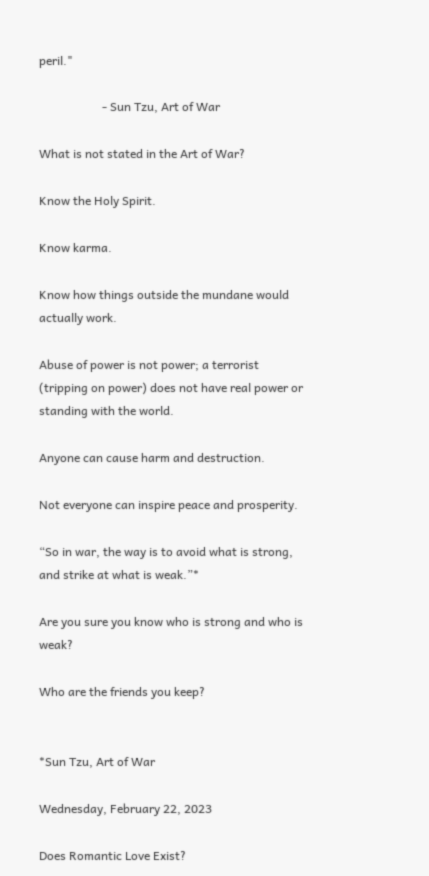peril."

                     - Sun Tzu, Art of War

What is not stated in the Art of War?

Know the Holy Spirit.

Know karma.

Know how things outside the mundane would actually work.

Abuse of power is not power; a terrorist (tripping on power) does not have real power or standing with the world.

Anyone can cause harm and destruction.

Not everyone can inspire peace and prosperity.

“So in war, the way is to avoid what is strong, and strike at what is weak.”*

Are you sure you know who is strong and who is weak?

Who are the friends you keep?


*Sun Tzu, Art of War

Wednesday, February 22, 2023

Does Romantic Love Exist?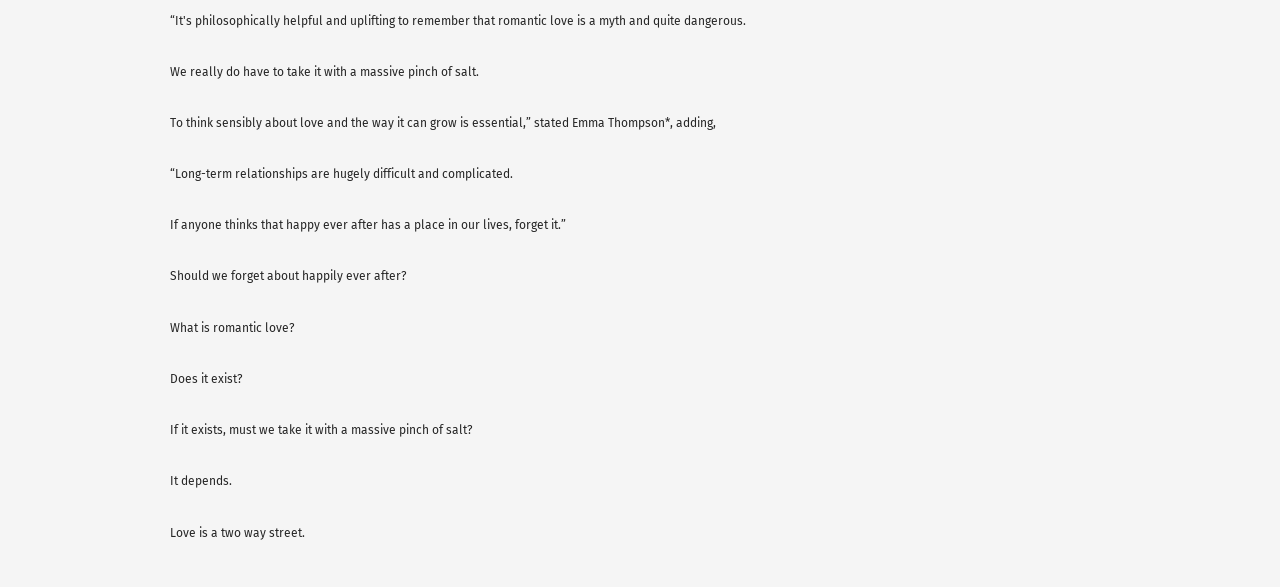“It's philosophically helpful and uplifting to remember that romantic love is a myth and quite dangerous.

We really do have to take it with a massive pinch of salt.

To think sensibly about love and the way it can grow is essential,” stated Emma Thompson*, adding,

“Long-term relationships are hugely difficult and complicated.

If anyone thinks that happy ever after has a place in our lives, forget it.”

Should we forget about happily ever after?

What is romantic love?

Does it exist?

If it exists, must we take it with a massive pinch of salt?

It depends.

Love is a two way street.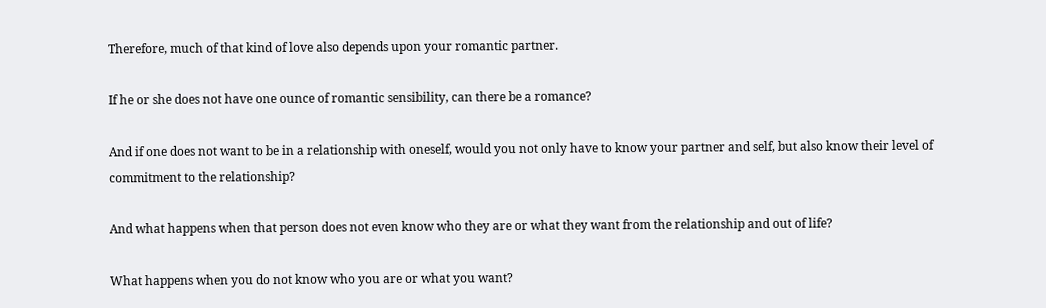Therefore, much of that kind of love also depends upon your romantic partner.

If he or she does not have one ounce of romantic sensibility, can there be a romance?

And if one does not want to be in a relationship with oneself, would you not only have to know your partner and self, but also know their level of commitment to the relationship?

And what happens when that person does not even know who they are or what they want from the relationship and out of life?

What happens when you do not know who you are or what you want?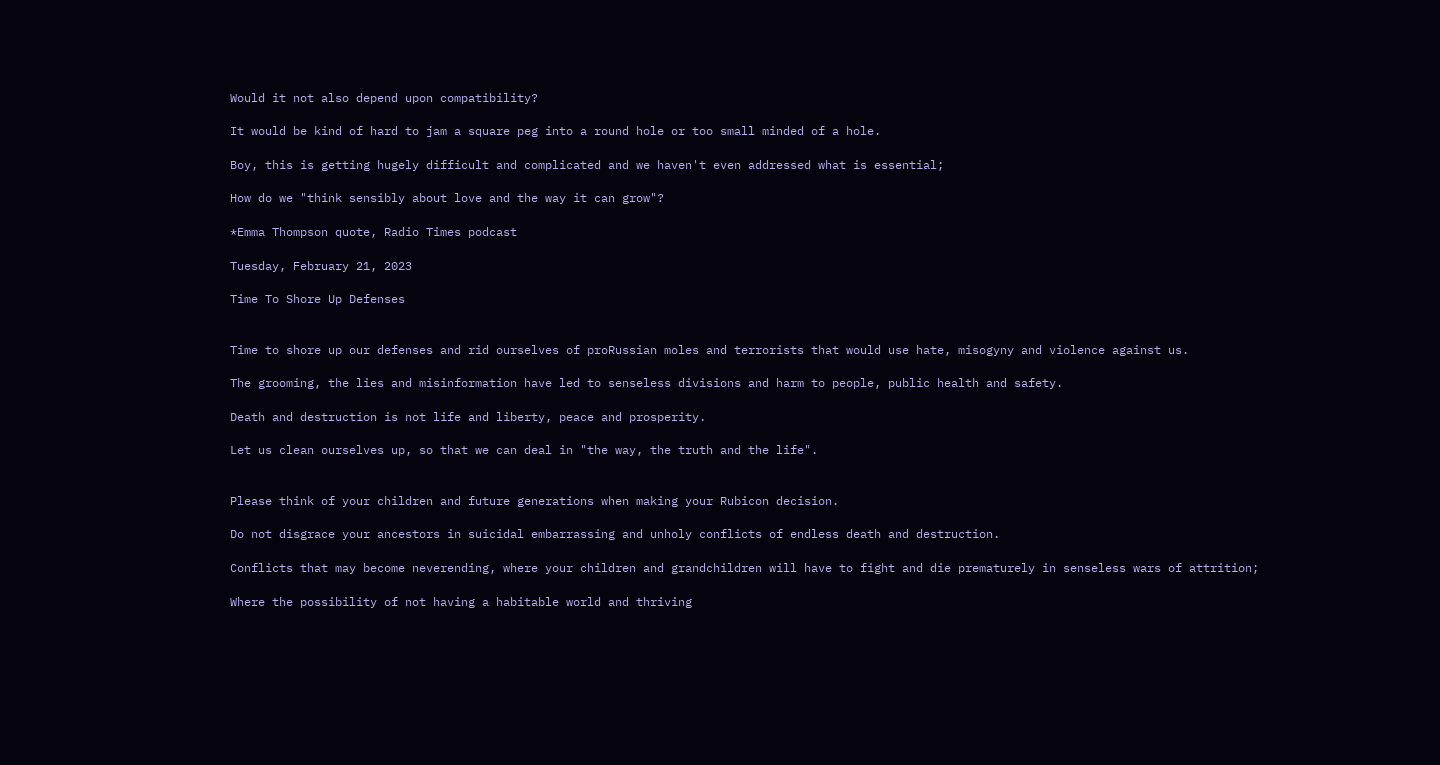Would it not also depend upon compatibility?

It would be kind of hard to jam a square peg into a round hole or too small minded of a hole.

Boy, this is getting hugely difficult and complicated and we haven't even addressed what is essential;

How do we "think sensibly about love and the way it can grow"?

*Emma Thompson quote, Radio Times podcast

Tuesday, February 21, 2023

Time To Shore Up Defenses


Time to shore up our defenses and rid ourselves of proRussian moles and terrorists that would use hate, misogyny and violence against us.

The grooming, the lies and misinformation have led to senseless divisions and harm to people, public health and safety.

Death and destruction is not life and liberty, peace and prosperity.

Let us clean ourselves up, so that we can deal in "the way, the truth and the life".


Please think of your children and future generations when making your Rubicon decision.

Do not disgrace your ancestors in suicidal embarrassing and unholy conflicts of endless death and destruction.

Conflicts that may become neverending, where your children and grandchildren will have to fight and die prematurely in senseless wars of attrition;

Where the possibility of not having a habitable world and thriving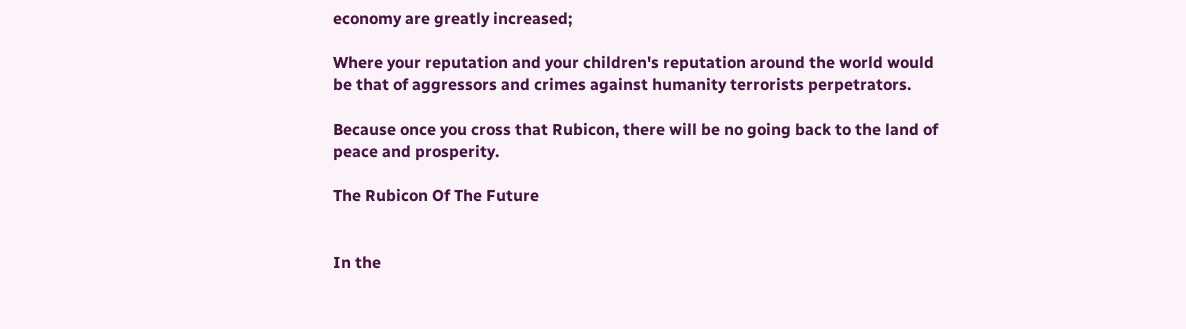economy are greatly increased;

Where your reputation and your children's reputation around the world would be that of aggressors and crimes against humanity terrorists perpetrators.

Because once you cross that Rubicon, there will be no going back to the land of peace and prosperity.

The Rubicon Of The Future


In the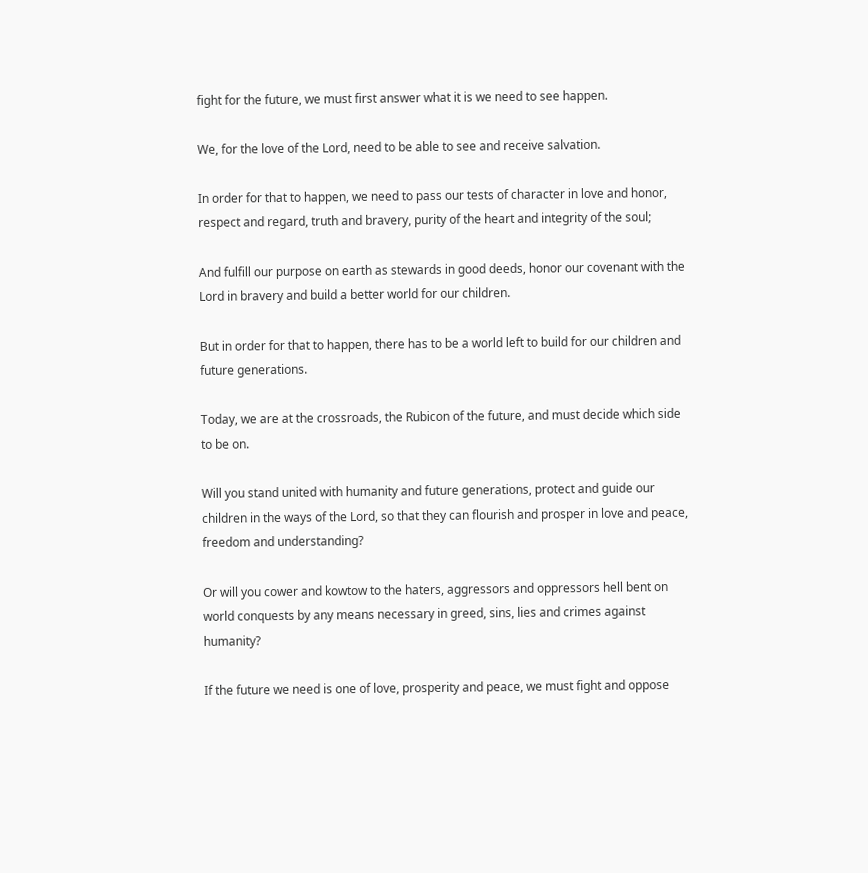fight for the future, we must first answer what it is we need to see happen.

We, for the love of the Lord, need to be able to see and receive salvation.

In order for that to happen, we need to pass our tests of character in love and honor, respect and regard, truth and bravery, purity of the heart and integrity of the soul;

And fulfill our purpose on earth as stewards in good deeds, honor our covenant with the Lord in bravery and build a better world for our children.

But in order for that to happen, there has to be a world left to build for our children and future generations.

Today, we are at the crossroads, the Rubicon of the future, and must decide which side to be on.

Will you stand united with humanity and future generations, protect and guide our children in the ways of the Lord, so that they can flourish and prosper in love and peace, freedom and understanding?

Or will you cower and kowtow to the haters, aggressors and oppressors hell bent on world conquests by any means necessary in greed, sins, lies and crimes against humanity?

If the future we need is one of love, prosperity and peace, we must fight and oppose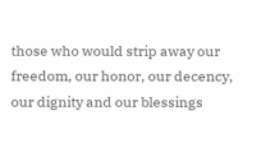those who would strip away our freedom, our honor, our decency, our dignity and our blessings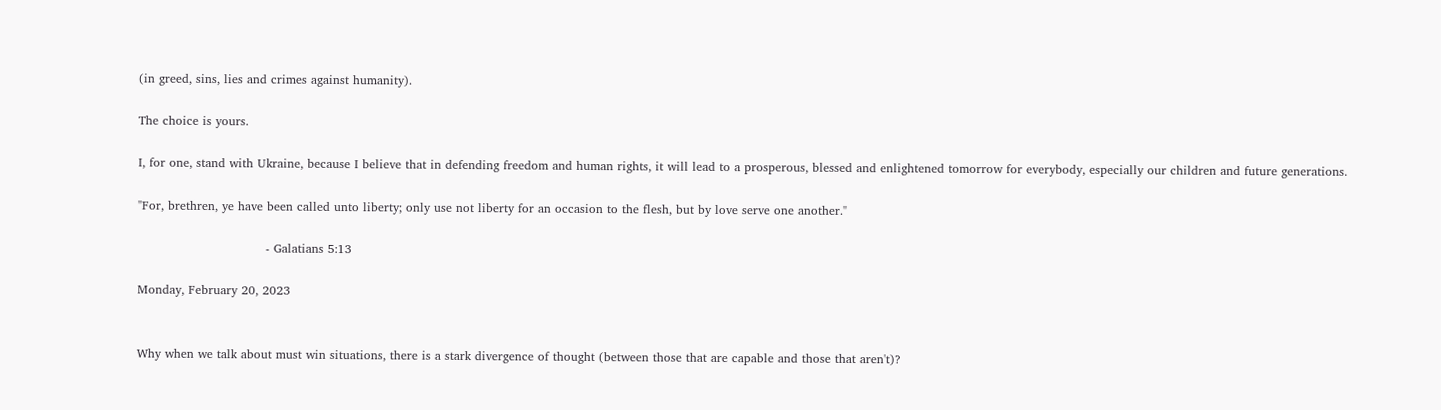(in greed, sins, lies and crimes against humanity).

The choice is yours.

I, for one, stand with Ukraine, because I believe that in defending freedom and human rights, it will lead to a prosperous, blessed and enlightened tomorrow for everybody, especially our children and future generations.

"For, brethren, ye have been called unto liberty; only use not liberty for an occasion to the flesh, but by love serve one another."

                                - Galatians 5:13

Monday, February 20, 2023


Why when we talk about must win situations, there is a stark divergence of thought (between those that are capable and those that aren't)?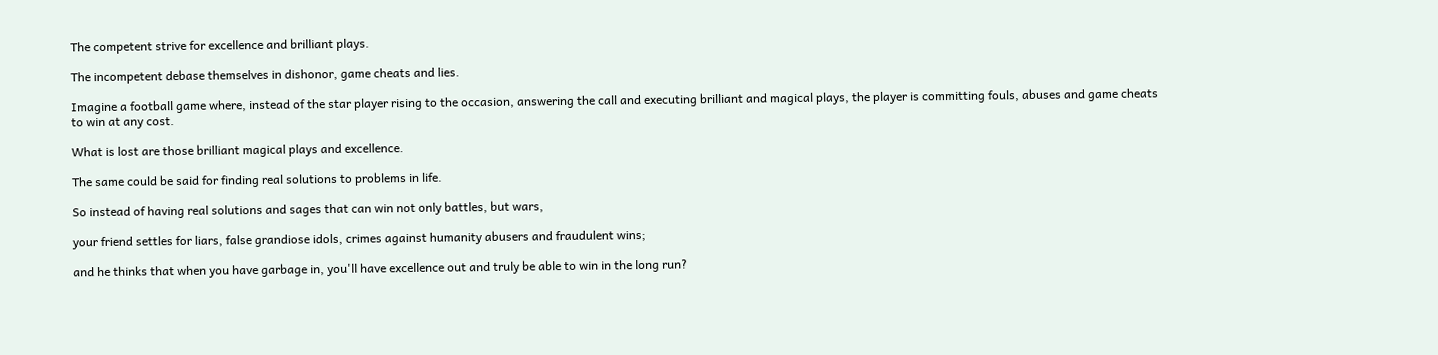The competent strive for excellence and brilliant plays.

The incompetent debase themselves in dishonor, game cheats and lies.

Imagine a football game where, instead of the star player rising to the occasion, answering the call and executing brilliant and magical plays, the player is committing fouls, abuses and game cheats to win at any cost.

What is lost are those brilliant magical plays and excellence.

The same could be said for finding real solutions to problems in life.

So instead of having real solutions and sages that can win not only battles, but wars,

your friend settles for liars, false grandiose idols, crimes against humanity abusers and fraudulent wins;

and he thinks that when you have garbage in, you'll have excellence out and truly be able to win in the long run?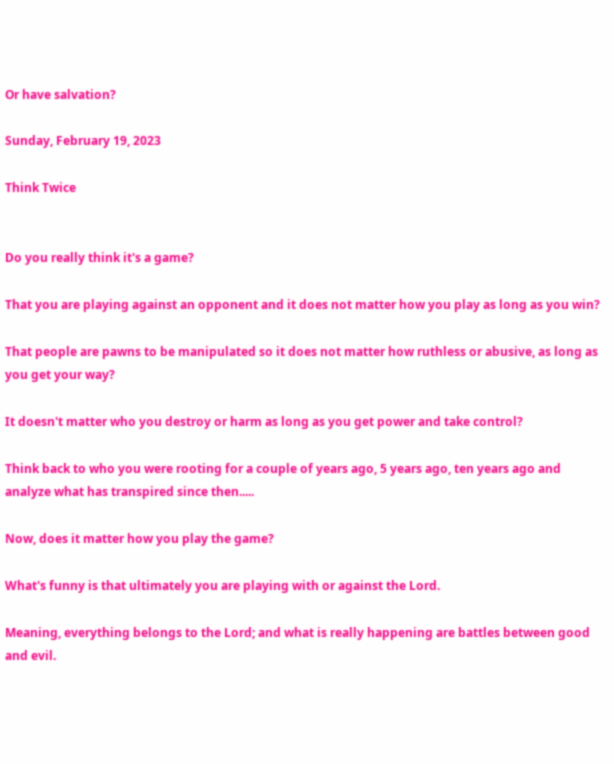Or have salvation?

Sunday, February 19, 2023

Think Twice


Do you really think it's a game?

That you are playing against an opponent and it does not matter how you play as long as you win?

That people are pawns to be manipulated so it does not matter how ruthless or abusive, as long as you get your way?

It doesn't matter who you destroy or harm as long as you get power and take control?

Think back to who you were rooting for a couple of years ago, 5 years ago, ten years ago and analyze what has transpired since then.....

Now, does it matter how you play the game?

What's funny is that ultimately you are playing with or against the Lord.

Meaning, everything belongs to the Lord; and what is really happening are battles between good and evil.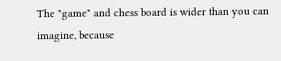The "game" and chess board is wider than you can imagine, because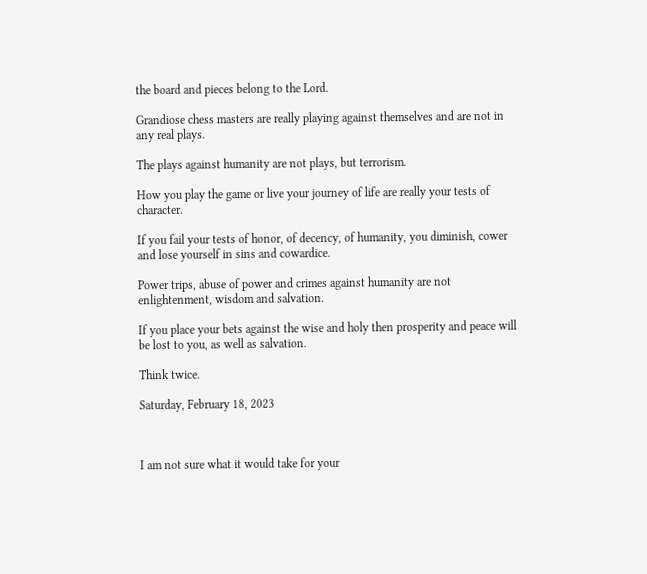the board and pieces belong to the Lord.

Grandiose chess masters are really playing against themselves and are not in any real plays.

The plays against humanity are not plays, but terrorism.

How you play the game or live your journey of life are really your tests of character.

If you fail your tests of honor, of decency, of humanity, you diminish, cower and lose yourself in sins and cowardice.

Power trips, abuse of power and crimes against humanity are not enlightenment, wisdom and salvation.

If you place your bets against the wise and holy then prosperity and peace will be lost to you, as well as salvation.

Think twice.

Saturday, February 18, 2023



I am not sure what it would take for your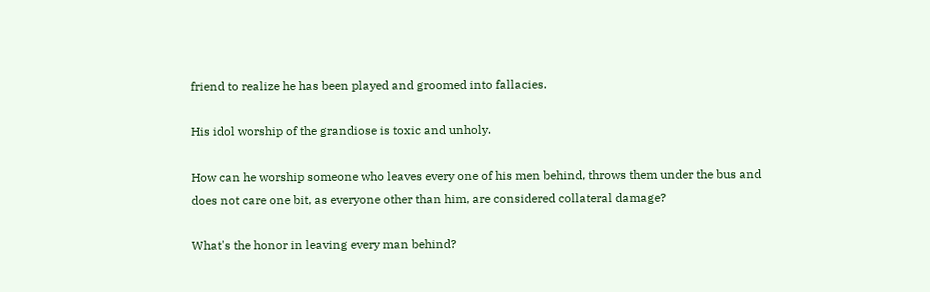friend to realize he has been played and groomed into fallacies.

His idol worship of the grandiose is toxic and unholy.

How can he worship someone who leaves every one of his men behind, throws them under the bus and does not care one bit, as everyone other than him, are considered collateral damage?

What's the honor in leaving every man behind?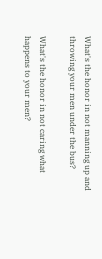What's the honor in not manning up and throwing your men under the bus?

What's the honor in not caring what happens to your men?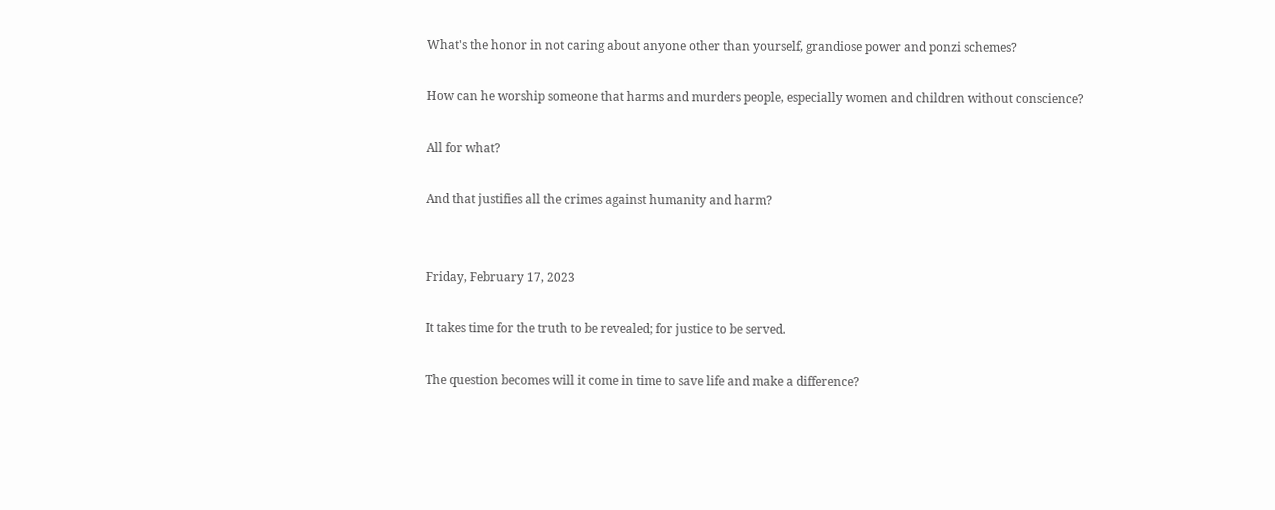What's the honor in not caring about anyone other than yourself, grandiose power and ponzi schemes?

How can he worship someone that harms and murders people, especially women and children without conscience?

All for what?

And that justifies all the crimes against humanity and harm?


Friday, February 17, 2023

It takes time for the truth to be revealed; for justice to be served.

The question becomes will it come in time to save life and make a difference?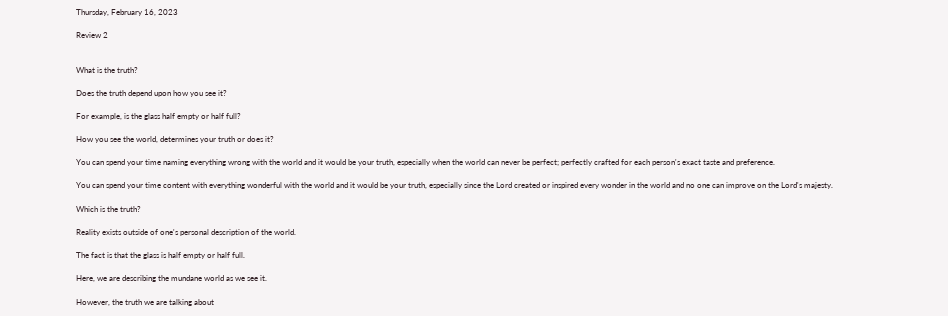Thursday, February 16, 2023

Review 2


What is the truth?

Does the truth depend upon how you see it?

For example, is the glass half empty or half full?

How you see the world, determines your truth or does it?

You can spend your time naming everything wrong with the world and it would be your truth, especially when the world can never be perfect; perfectly crafted for each person's exact taste and preference.

You can spend your time content with everything wonderful with the world and it would be your truth, especially since the Lord created or inspired every wonder in the world and no one can improve on the Lord's majesty.

Which is the truth?

Reality exists outside of one's personal description of the world.

The fact is that the glass is half empty or half full.

Here, we are describing the mundane world as we see it.

However, the truth we are talking about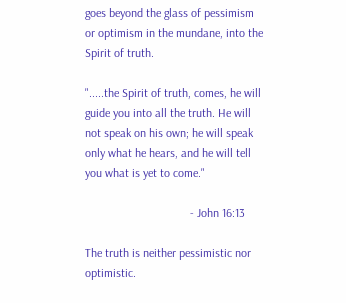goes beyond the glass of pessimism or optimism in the mundane, into the Spirit of truth.

".....the Spirit of truth, comes, he will guide you into all the truth. He will not speak on his own; he will speak only what he hears, and he will tell you what is yet to come."

                                   - John 16:13

The truth is neither pessimistic nor optimistic.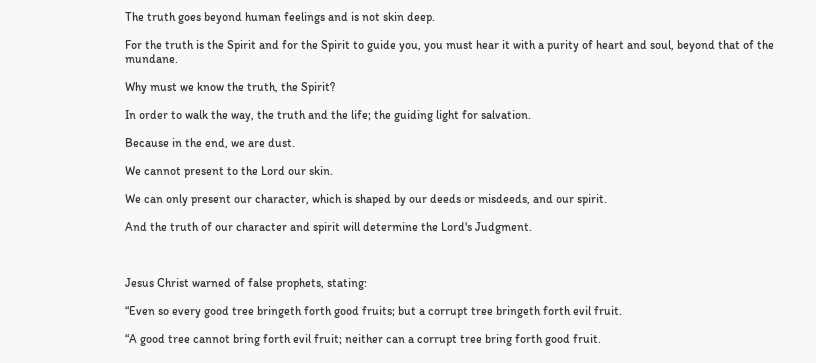The truth goes beyond human feelings and is not skin deep.

For the truth is the Spirit and for the Spirit to guide you, you must hear it with a purity of heart and soul, beyond that of the mundane.

Why must we know the truth, the Spirit?

In order to walk the way, the truth and the life; the guiding light for salvation.

Because in the end, we are dust.

We cannot present to the Lord our skin.

We can only present our character, which is shaped by our deeds or misdeeds, and our spirit.

And the truth of our character and spirit will determine the Lord's Judgment.



Jesus Christ warned of false prophets, stating:

“Even so every good tree bringeth forth good fruits; but a corrupt tree bringeth forth evil fruit.

“A good tree cannot bring forth evil fruit; neither can a corrupt tree bring forth good fruit.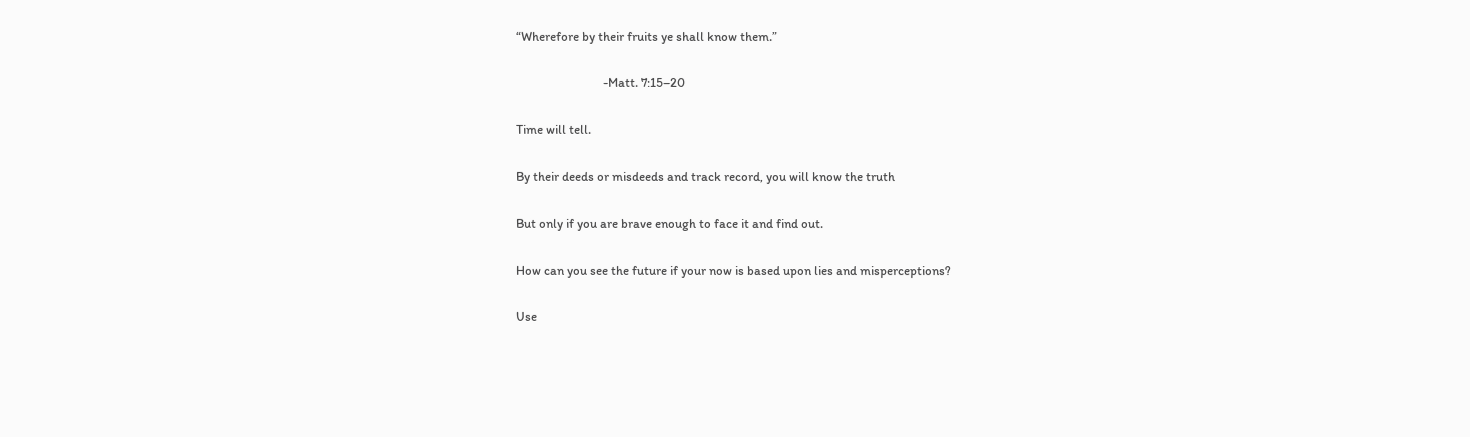“Wherefore by their fruits ye shall know them.”

                             -Matt. 7:15–20

Time will tell.

By their deeds or misdeeds and track record, you will know the truth

But only if you are brave enough to face it and find out.

How can you see the future if your now is based upon lies and misperceptions?

Use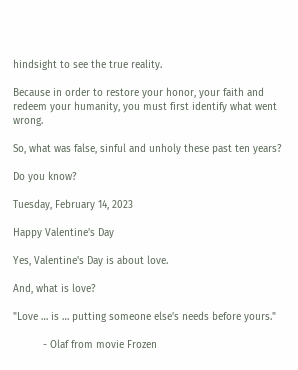hindsight to see the true reality.

Because in order to restore your honor, your faith and redeem your humanity, you must first identify what went wrong.

So, what was false, sinful and unholy these past ten years?

Do you know?

Tuesday, February 14, 2023

Happy Valentine's Day

Yes, Valentine's Day is about love.

And, what is love?

"Love … is … putting someone else's needs before yours."

          - Olaf from movie Frozen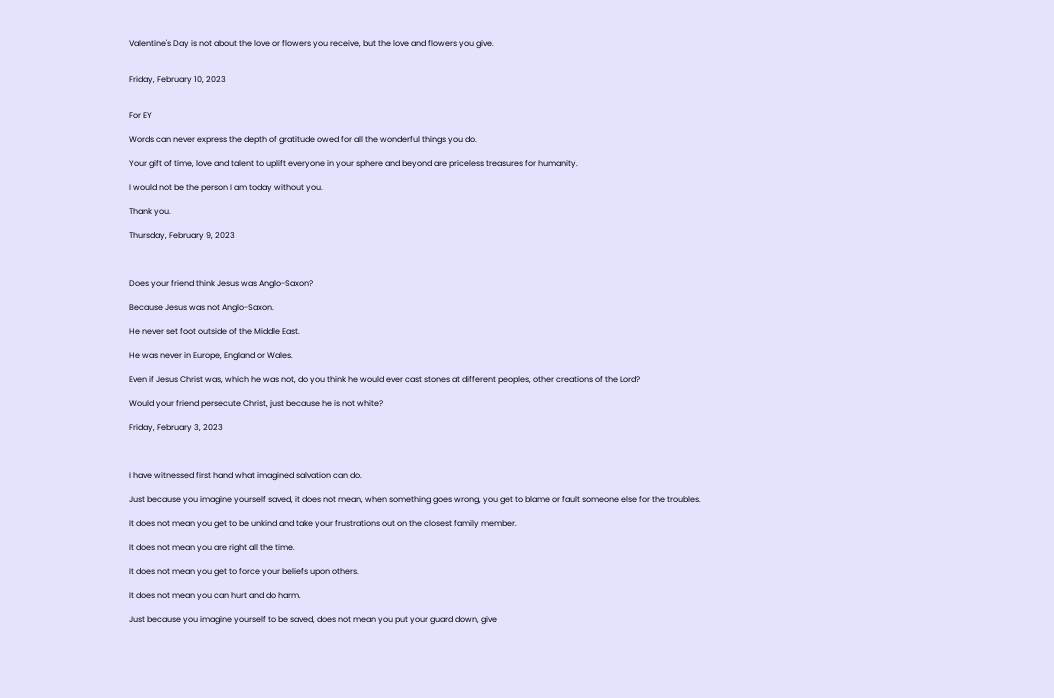Valentine's Day is not about the love or flowers you receive, but the love and flowers you give.


Friday, February 10, 2023


For EY

Words can never express the depth of gratitude owed for all the wonderful things you do.

Your gift of time, love and talent to uplift everyone in your sphere and beyond are priceless treasures for humanity.

I would not be the person I am today without you.

Thank you.

Thursday, February 9, 2023



Does your friend think Jesus was Anglo-Saxon?

Because Jesus was not Anglo-Saxon.

He never set foot outside of the Middle East.

He was never in Europe, England or Wales.

Even if Jesus Christ was, which he was not, do you think he would ever cast stones at different peoples, other creations of the Lord?

Would your friend persecute Christ, just because he is not white?

Friday, February 3, 2023



I have witnessed first hand what imagined salvation can do.

Just because you imagine yourself saved, it does not mean, when something goes wrong, you get to blame or fault someone else for the troubles.

It does not mean you get to be unkind and take your frustrations out on the closest family member.

It does not mean you are right all the time.

It does not mean you get to force your beliefs upon others.

It does not mean you can hurt and do harm.

Just because you imagine yourself to be saved, does not mean you put your guard down, give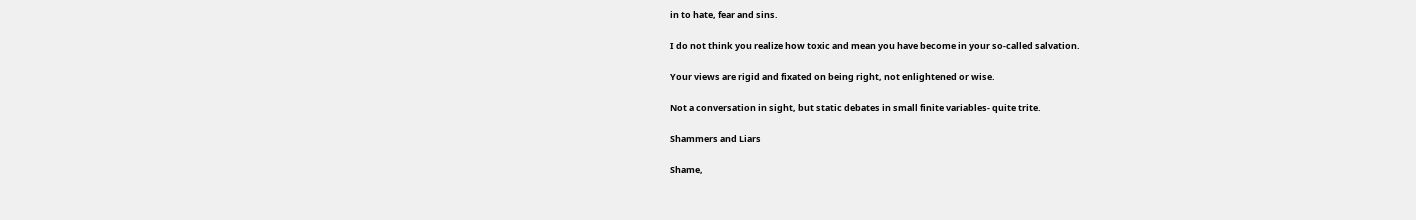in to hate, fear and sins.

I do not think you realize how toxic and mean you have become in your so-called salvation.

Your views are rigid and fixated on being right, not enlightened or wise.

Not a conversation in sight, but static debates in small finite variables- quite trite.

Shammers and Liars

Shame,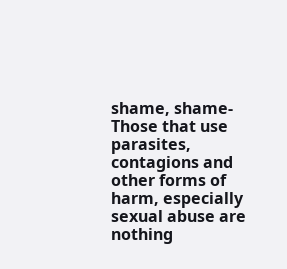shame, shame-  Those that use parasites, contagions and other forms of harm, especially sexual abuse are nothing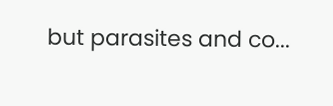but parasites and co...